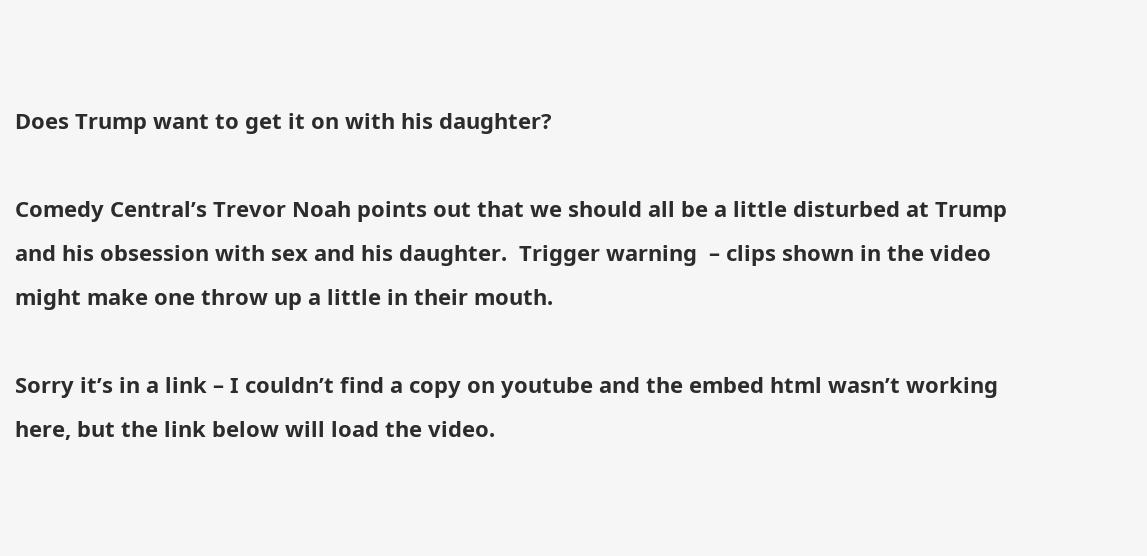Does Trump want to get it on with his daughter?

Comedy Central’s Trevor Noah points out that we should all be a little disturbed at Trump and his obsession with sex and his daughter.  Trigger warning  – clips shown in the video might make one throw up a little in their mouth.

Sorry it’s in a link – I couldn’t find a copy on youtube and the embed html wasn’t working here, but the link below will load the video.